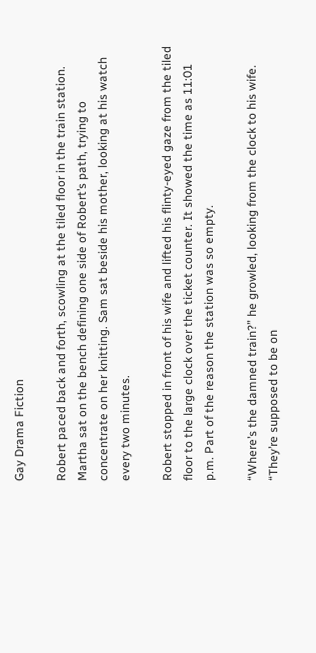Gay Drama Fiction

Robert paced back and forth, scowling at the tiled floor in the train station. Martha sat on the bench defining one side of Robert’s path, trying to concentrate on her knitting. Sam sat beside his mother, looking at his watch every two minutes.

Robert stopped in front of his wife and lifted his flinty-eyed gaze from the tiled floor to the large clock over the ticket counter. It showed the time as 11:01 p.m. Part of the reason the station was so empty.

“Where’s the damned train?” he growled, looking from the clock to his wife. “They’re supposed to be on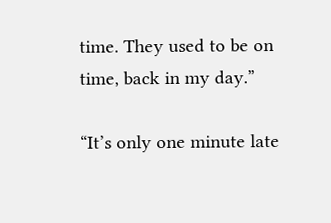time. They used to be on time, back in my day.”

“It’s only one minute late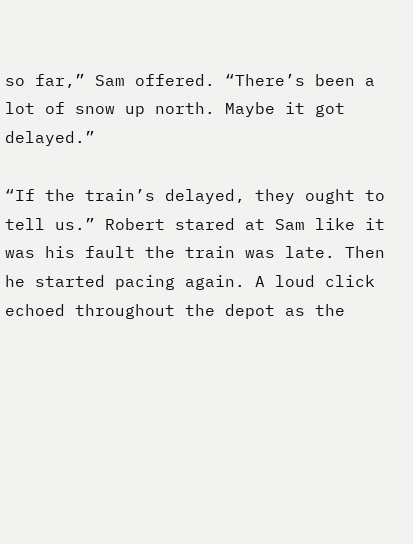so far,” Sam offered. “There’s been a lot of snow up north. Maybe it got delayed.”

“If the train’s delayed, they ought to tell us.” Robert stared at Sam like it was his fault the train was late. Then he started pacing again. A loud click echoed throughout the depot as the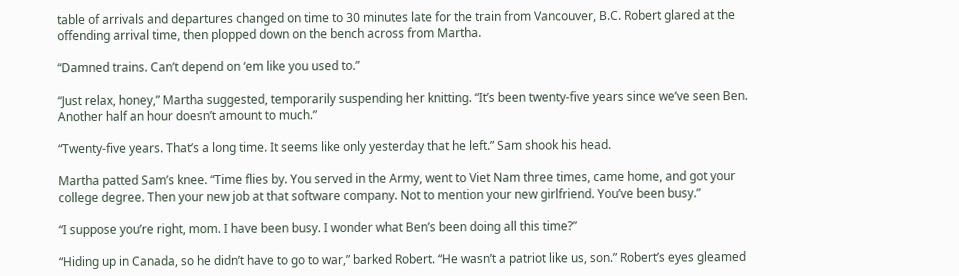table of arrivals and departures changed on time to 30 minutes late for the train from Vancouver, B.C. Robert glared at the offending arrival time, then plopped down on the bench across from Martha.

“Damned trains. Can’t depend on ‘em like you used to.”

“Just relax, honey,” Martha suggested, temporarily suspending her knitting. “It’s been twenty-five years since we’ve seen Ben. Another half an hour doesn’t amount to much.”

“Twenty-five years. That’s a long time. It seems like only yesterday that he left.” Sam shook his head.

Martha patted Sam’s knee. “Time flies by. You served in the Army, went to Viet Nam three times, came home, and got your college degree. Then your new job at that software company. Not to mention your new girlfriend. You’ve been busy.”

“I suppose you’re right, mom. I have been busy. I wonder what Ben’s been doing all this time?”

“Hiding up in Canada, so he didn’t have to go to war,” barked Robert. “He wasn’t a patriot like us, son.” Robert’s eyes gleamed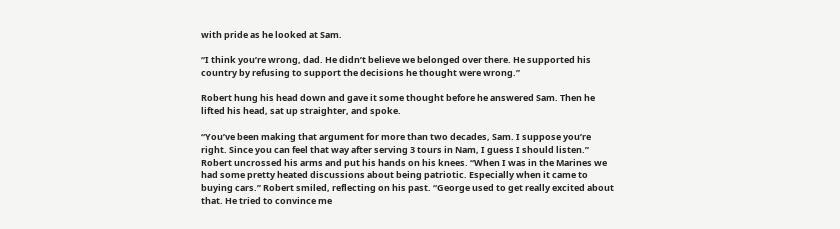with pride as he looked at Sam.

“I think you’re wrong, dad. He didn’t believe we belonged over there. He supported his country by refusing to support the decisions he thought were wrong.”

Robert hung his head down and gave it some thought before he answered Sam. Then he lifted his head, sat up straighter, and spoke.

“You’ve been making that argument for more than two decades, Sam. I suppose you’re right. Since you can feel that way after serving 3 tours in Nam, I guess I should listen.” Robert uncrossed his arms and put his hands on his knees. “When I was in the Marines we had some pretty heated discussions about being patriotic. Especially when it came to buying cars.” Robert smiled, reflecting on his past. “George used to get really excited about that. He tried to convince me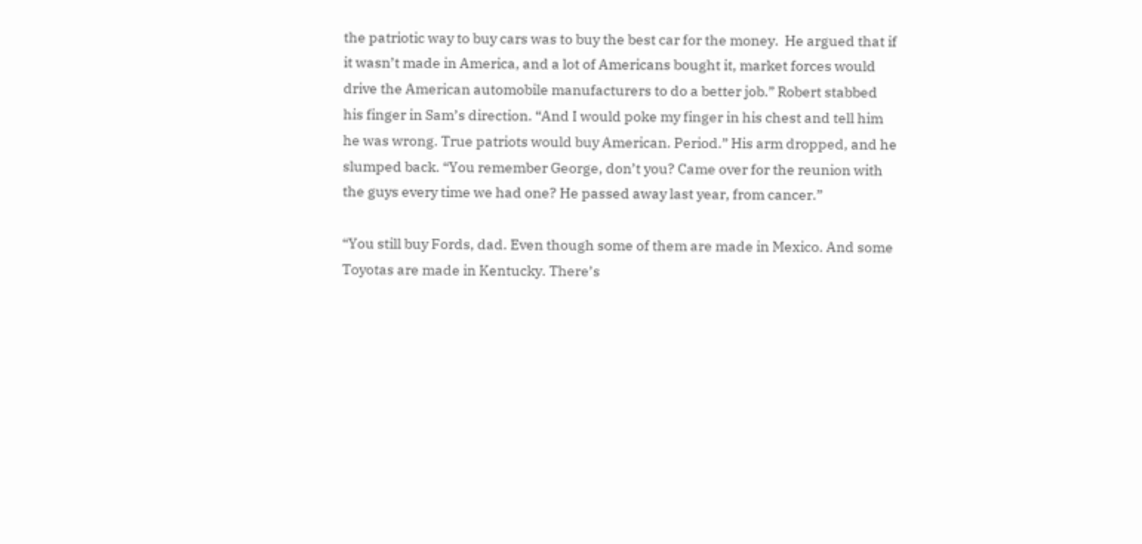the patriotic way to buy cars was to buy the best car for the money.  He argued that if it wasn’t made in America, and a lot of Americans bought it, market forces would drive the American automobile manufacturers to do a better job.” Robert stabbed his finger in Sam’s direction. “And I would poke my finger in his chest and tell him he was wrong. True patriots would buy American. Period.” His arm dropped, and he slumped back. “You remember George, don’t you? Came over for the reunion with the guys every time we had one? He passed away last year, from cancer.”

“You still buy Fords, dad. Even though some of them are made in Mexico. And some Toyotas are made in Kentucky. There’s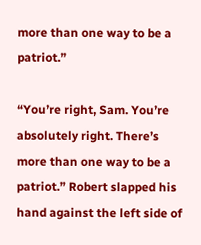more than one way to be a patriot.”

“You’re right, Sam. You’re absolutely right. There’s more than one way to be a patriot.” Robert slapped his hand against the left side of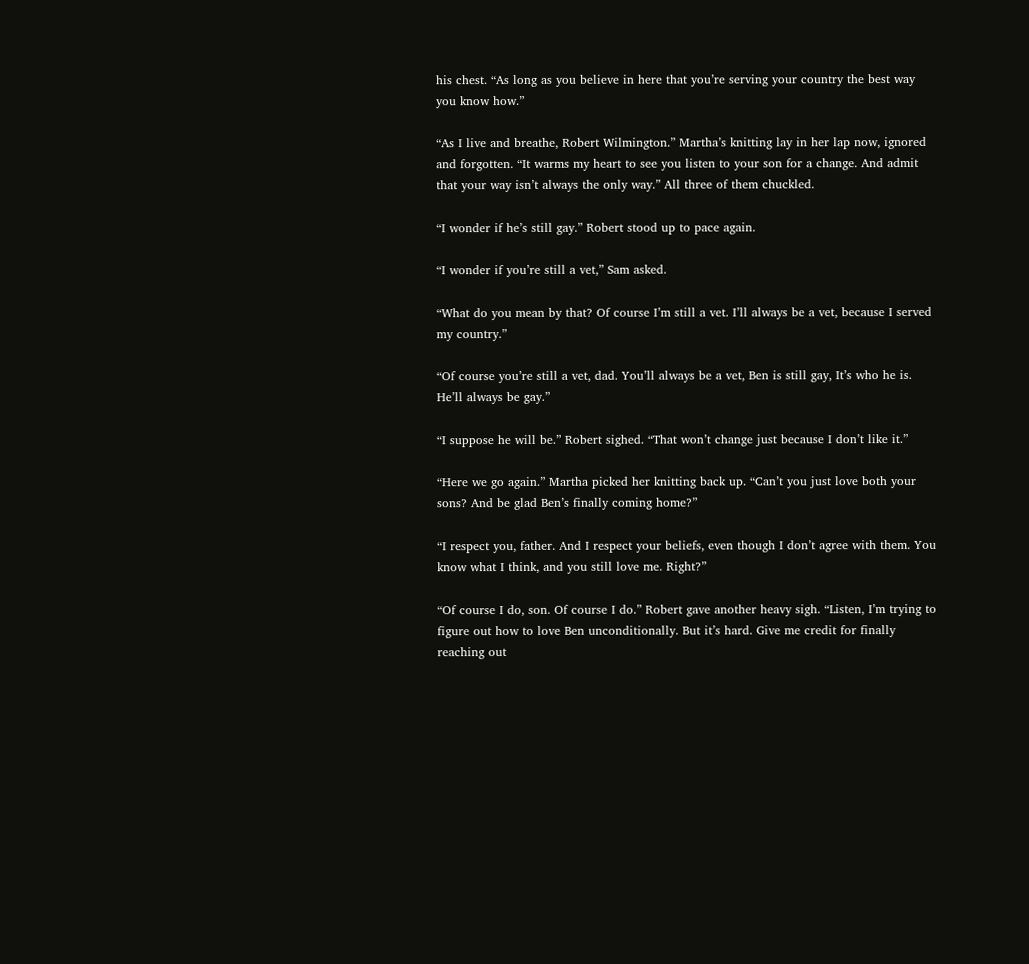his chest. “As long as you believe in here that you’re serving your country the best way you know how.”

“As I live and breathe, Robert Wilmington.” Martha’s knitting lay in her lap now, ignored and forgotten. “It warms my heart to see you listen to your son for a change. And admit that your way isn’t always the only way.” All three of them chuckled.

“I wonder if he’s still gay.” Robert stood up to pace again.

“I wonder if you’re still a vet,” Sam asked.

“What do you mean by that? Of course I’m still a vet. I’ll always be a vet, because I served my country.”

“Of course you’re still a vet, dad. You’ll always be a vet, Ben is still gay, It’s who he is. He’ll always be gay.”

“I suppose he will be.” Robert sighed. “That won’t change just because I don’t like it.”

“Here we go again.” Martha picked her knitting back up. “Can’t you just love both your sons? And be glad Ben’s finally coming home?”

“I respect you, father. And I respect your beliefs, even though I don’t agree with them. You know what I think, and you still love me. Right?”

“Of course I do, son. Of course I do.” Robert gave another heavy sigh. “Listen, I’m trying to figure out how to love Ben unconditionally. But it’s hard. Give me credit for finally reaching out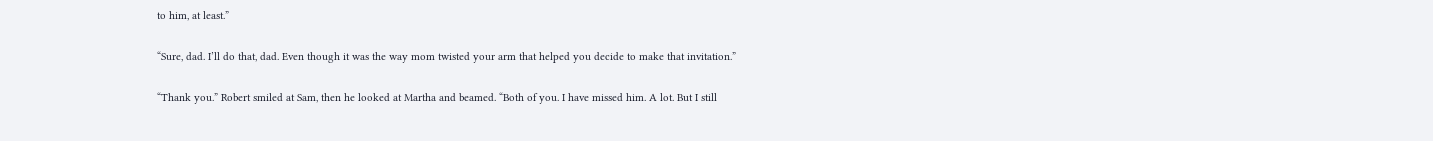to him, at least.”

“Sure, dad. I’ll do that, dad. Even though it was the way mom twisted your arm that helped you decide to make that invitation.”

“Thank you.” Robert smiled at Sam, then he looked at Martha and beamed. “Both of you. I have missed him. A lot. But I still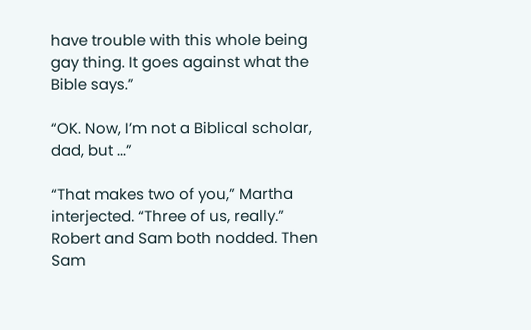have trouble with this whole being gay thing. It goes against what the Bible says.”

“OK. Now, I’m not a Biblical scholar, dad, but ...”

“That makes two of you,” Martha interjected. “Three of us, really.” Robert and Sam both nodded. Then Sam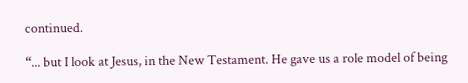continued.

“... but I look at Jesus, in the New Testament. He gave us a role model of being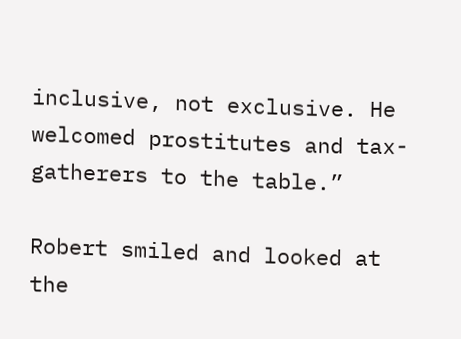inclusive, not exclusive. He welcomed prostitutes and tax-gatherers to the table.”

Robert smiled and looked at the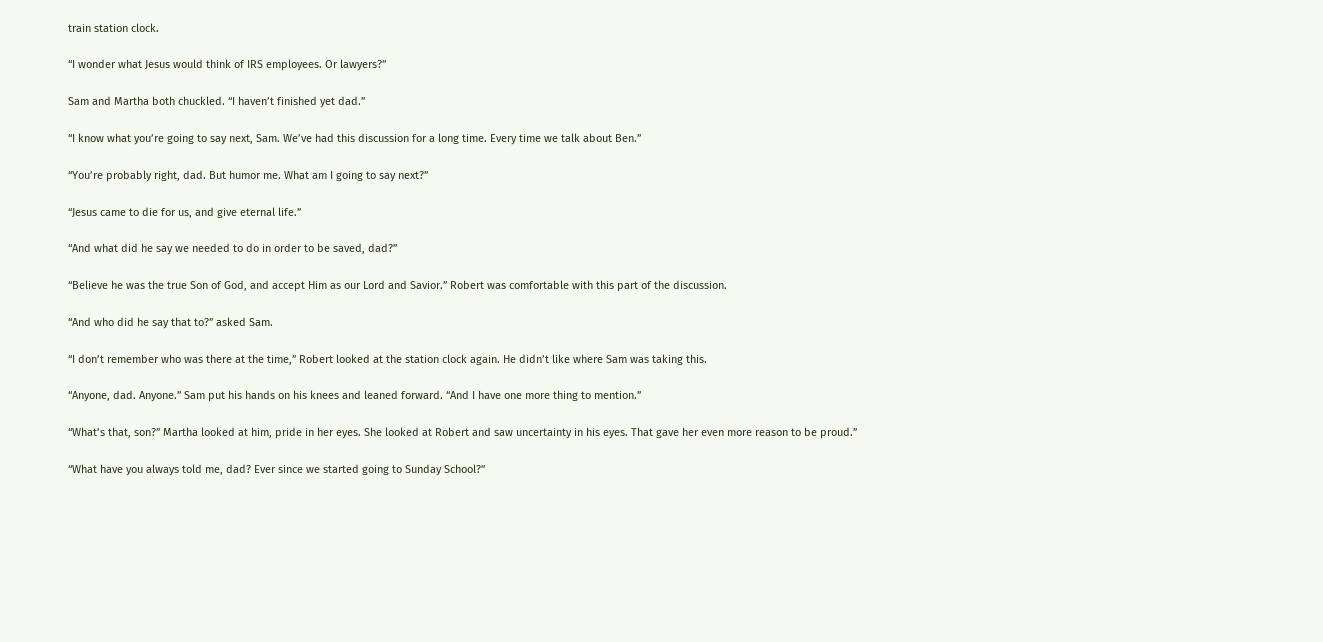train station clock.

“I wonder what Jesus would think of IRS employees. Or lawyers?”

Sam and Martha both chuckled. “I haven’t finished yet dad.”

“I know what you’re going to say next, Sam. We’ve had this discussion for a long time. Every time we talk about Ben.”

“You’re probably right, dad. But humor me. What am I going to say next?”

“Jesus came to die for us, and give eternal life.”

“And what did he say we needed to do in order to be saved, dad?”

“Believe he was the true Son of God, and accept Him as our Lord and Savior.” Robert was comfortable with this part of the discussion.

“And who did he say that to?” asked Sam.

“I don’t remember who was there at the time,” Robert looked at the station clock again. He didn’t like where Sam was taking this.

“Anyone, dad. Anyone.” Sam put his hands on his knees and leaned forward. “And I have one more thing to mention.”

“What’s that, son?” Martha looked at him, pride in her eyes. She looked at Robert and saw uncertainty in his eyes. That gave her even more reason to be proud.”

“What have you always told me, dad? Ever since we started going to Sunday School?”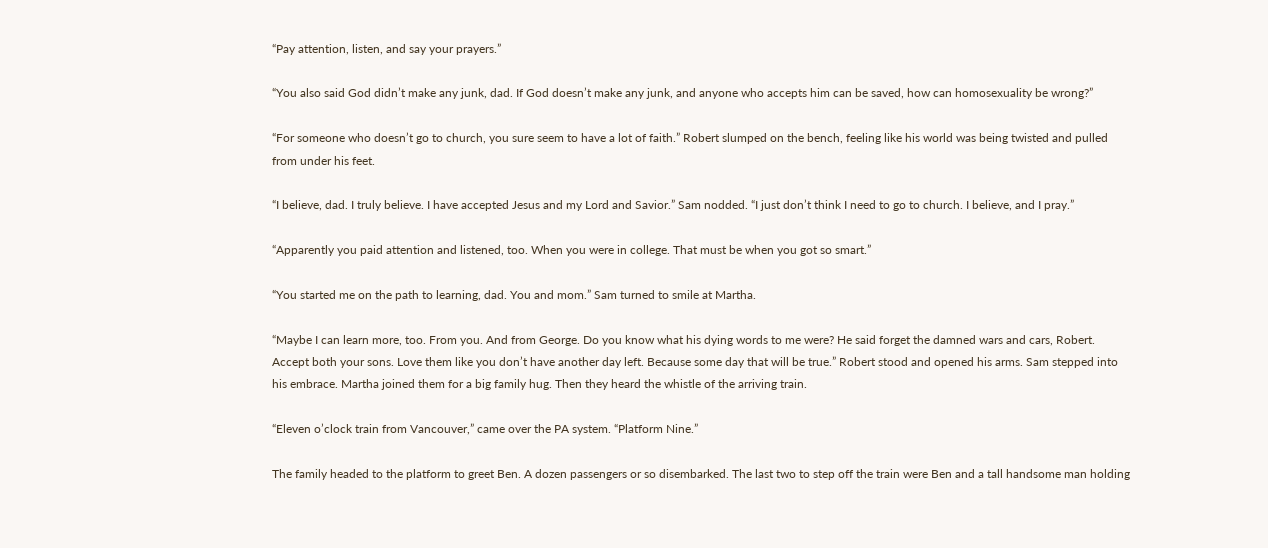“Pay attention, listen, and say your prayers.”

“You also said God didn’t make any junk, dad. If God doesn’t make any junk, and anyone who accepts him can be saved, how can homosexuality be wrong?”

“For someone who doesn’t go to church, you sure seem to have a lot of faith.” Robert slumped on the bench, feeling like his world was being twisted and pulled from under his feet.

“I believe, dad. I truly believe. I have accepted Jesus and my Lord and Savior.” Sam nodded. “I just don’t think I need to go to church. I believe, and I pray.”

“Apparently you paid attention and listened, too. When you were in college. That must be when you got so smart.”

“You started me on the path to learning, dad. You and mom.” Sam turned to smile at Martha.

“Maybe I can learn more, too. From you. And from George. Do you know what his dying words to me were? He said forget the damned wars and cars, Robert. Accept both your sons. Love them like you don’t have another day left. Because some day that will be true.” Robert stood and opened his arms. Sam stepped into his embrace. Martha joined them for a big family hug. Then they heard the whistle of the arriving train.

“Eleven o’clock train from Vancouver,” came over the PA system. “Platform Nine.”

The family headed to the platform to greet Ben. A dozen passengers or so disembarked. The last two to step off the train were Ben and a tall handsome man holding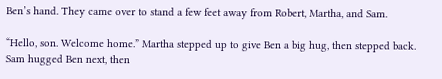Ben’s hand. They came over to stand a few feet away from Robert, Martha, and Sam.

“Hello, son. Welcome home.” Martha stepped up to give Ben a big hug, then stepped back. Sam hugged Ben next, then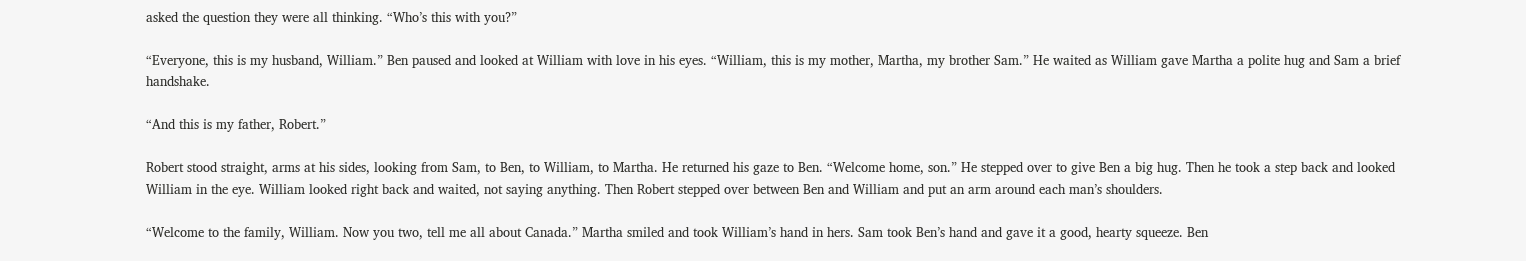asked the question they were all thinking. “Who’s this with you?”

“Everyone, this is my husband, William.” Ben paused and looked at William with love in his eyes. “William, this is my mother, Martha, my brother Sam.” He waited as William gave Martha a polite hug and Sam a brief handshake.

“And this is my father, Robert.”

Robert stood straight, arms at his sides, looking from Sam, to Ben, to William, to Martha. He returned his gaze to Ben. “Welcome home, son.” He stepped over to give Ben a big hug. Then he took a step back and looked William in the eye. William looked right back and waited, not saying anything. Then Robert stepped over between Ben and William and put an arm around each man’s shoulders.

“Welcome to the family, William. Now you two, tell me all about Canada.” Martha smiled and took William’s hand in hers. Sam took Ben’s hand and gave it a good, hearty squeeze. Ben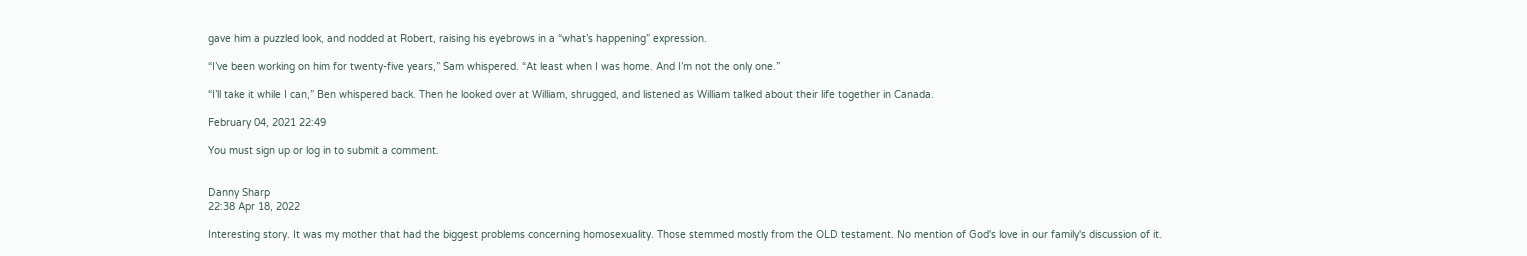gave him a puzzled look, and nodded at Robert, raising his eyebrows in a “what’s happening” expression.

“I’ve been working on him for twenty-five years,” Sam whispered. “At least when I was home. And I’m not the only one.”

“I’ll take it while I can,” Ben whispered back. Then he looked over at William, shrugged, and listened as William talked about their life together in Canada.

February 04, 2021 22:49

You must sign up or log in to submit a comment.


Danny Sharp
22:38 Apr 18, 2022

Interesting story. It was my mother that had the biggest problems concerning homosexuality. Those stemmed mostly from the OLD testament. No mention of God's love in our family's discussion of it.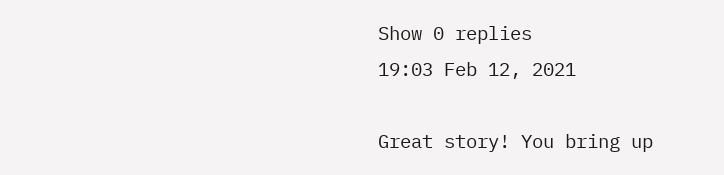Show 0 replies
19:03 Feb 12, 2021

Great story! You bring up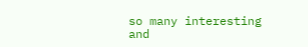so many interesting and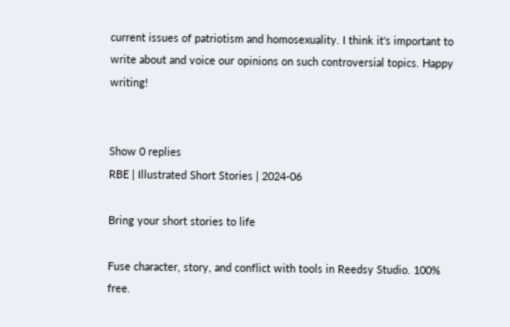current issues of patriotism and homosexuality. I think it's important to write about and voice our opinions on such controversial topics. Happy writing!


Show 0 replies
RBE | Illustrated Short Stories | 2024-06

Bring your short stories to life

Fuse character, story, and conflict with tools in Reedsy Studio. 100% free.